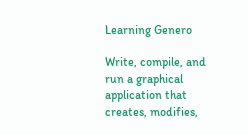Learning Genero

Write, compile, and run a graphical application that creates, modifies,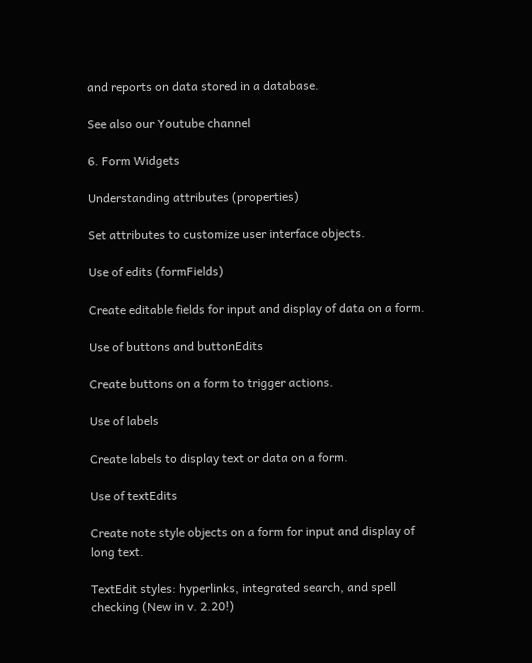and reports on data stored in a database.

See also our Youtube channel

6. Form Widgets

Understanding attributes (properties)

Set attributes to customize user interface objects.

Use of edits (formFields)

Create editable fields for input and display of data on a form.

Use of buttons and buttonEdits

Create buttons on a form to trigger actions.

Use of labels

Create labels to display text or data on a form.

Use of textEdits

Create note style objects on a form for input and display of long text.

TextEdit styles: hyperlinks, integrated search, and spell checking (New in v. 2.20!)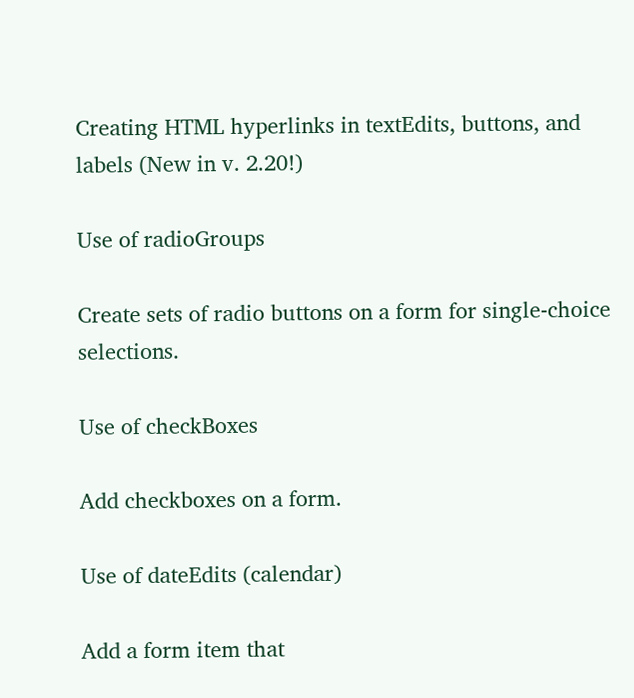Creating HTML hyperlinks in textEdits, buttons, and labels (New in v. 2.20!)

Use of radioGroups

Create sets of radio buttons on a form for single-choice selections.

Use of checkBoxes

Add checkboxes on a form.

Use of dateEdits (calendar)

Add a form item that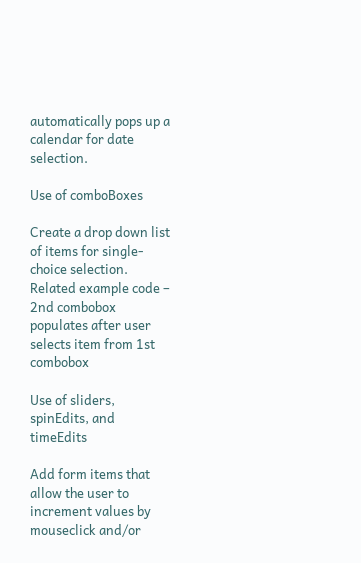automatically pops up a calendar for date selection.

Use of comboBoxes

Create a drop down list of items for single-choice selection.
Related example code – 2nd combobox populates after user selects item from 1st combobox

Use of sliders, spinEdits, and timeEdits

Add form items that allow the user to increment values by mouseclick and/or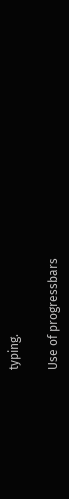typing.

Use of progressbars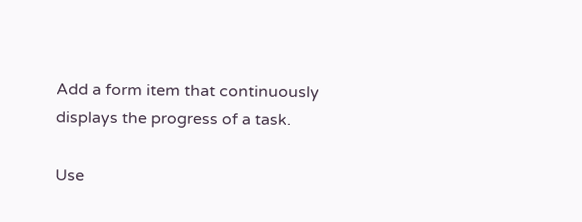Add a form item that continuously displays the progress of a task.

Use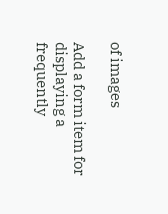of images

Add a form item for displaying a frequently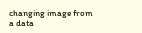changing image from a data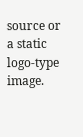source or a static logo-type image.